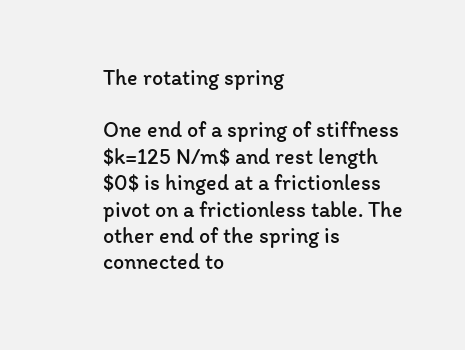The rotating spring

One end of a spring of stiffness $k=125 N/m$ and rest length $0$ is hinged at a frictionless pivot on a frictionless table. The other end of the spring is connected to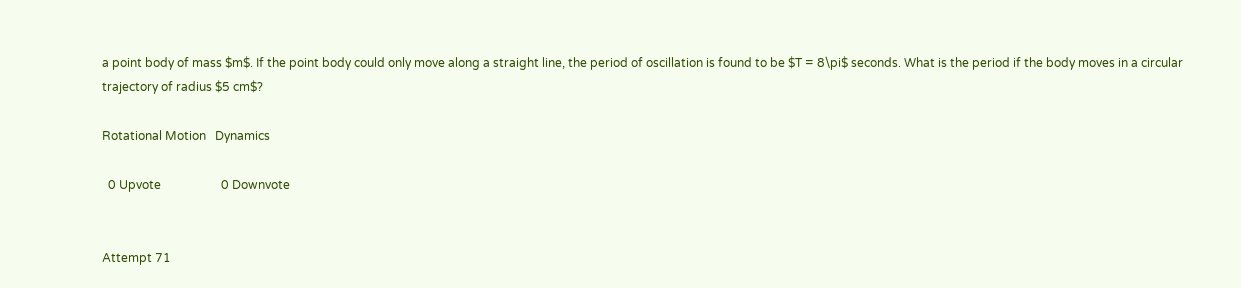a point body of mass $m$. If the point body could only move along a straight line, the period of oscillation is found to be $T = 8\pi$ seconds. What is the period if the body moves in a circular trajectory of radius $5 cm$?

Rotational Motion   Dynamics

  0 Upvote                    0 Downvote


Attempt 71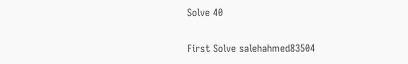Solve 40

First Solve salehahmed83504